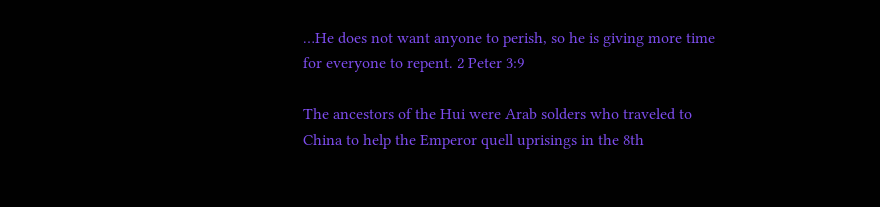…He does not want anyone to perish, so he is giving more time for everyone to repent. 2 Peter 3:9

The ancestors of the Hui were Arab solders who traveled to China to help the Emperor quell uprisings in the 8th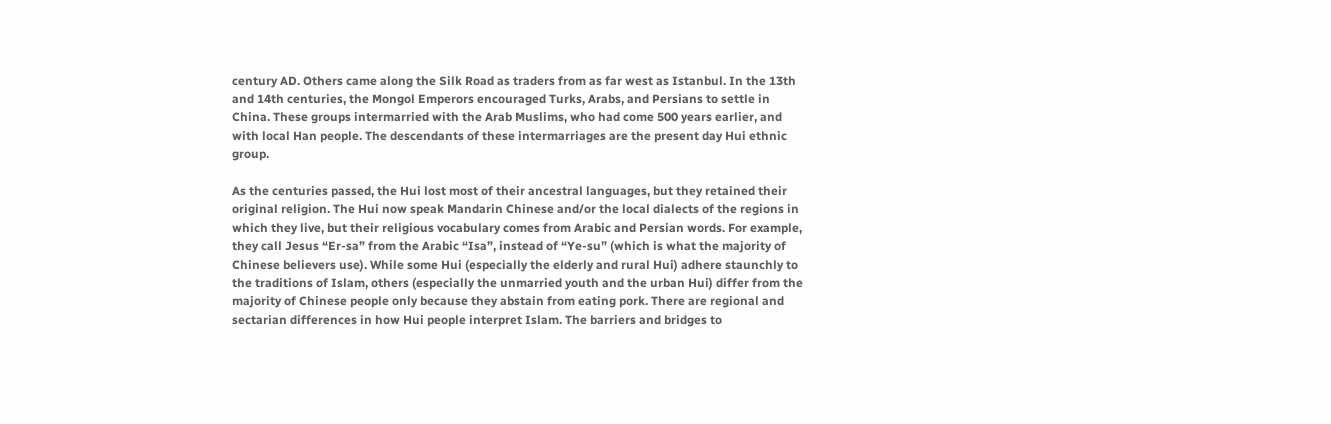century AD. Others came along the Silk Road as traders from as far west as Istanbul. In the 13th and 14th centuries, the Mongol Emperors encouraged Turks, Arabs, and Persians to settle in China. These groups intermarried with the Arab Muslims, who had come 500 years earlier, and with local Han people. The descendants of these intermarriages are the present day Hui ethnic group.

As the centuries passed, the Hui lost most of their ancestral languages, but they retained their original religion. The Hui now speak Mandarin Chinese and/or the local dialects of the regions in which they live, but their religious vocabulary comes from Arabic and Persian words. For example, they call Jesus “Er-sa” from the Arabic “Isa”, instead of “Ye-su” (which is what the majority of Chinese believers use). While some Hui (especially the elderly and rural Hui) adhere staunchly to the traditions of Islam, others (especially the unmarried youth and the urban Hui) differ from the majority of Chinese people only because they abstain from eating pork. There are regional and sectarian differences in how Hui people interpret Islam. The barriers and bridges to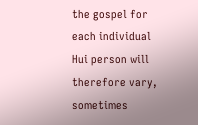the gospel for each individual Hui person will therefore vary, sometimes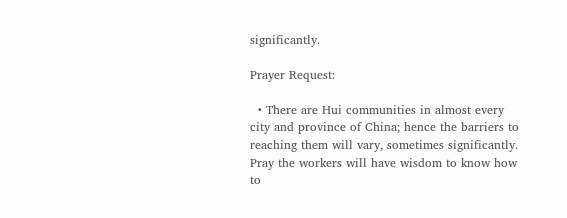significantly.

Prayer Request:

  • There are Hui communities in almost every city and province of China; hence the barriers to reaching them will vary, sometimes significantly. Pray the workers will have wisdom to know how to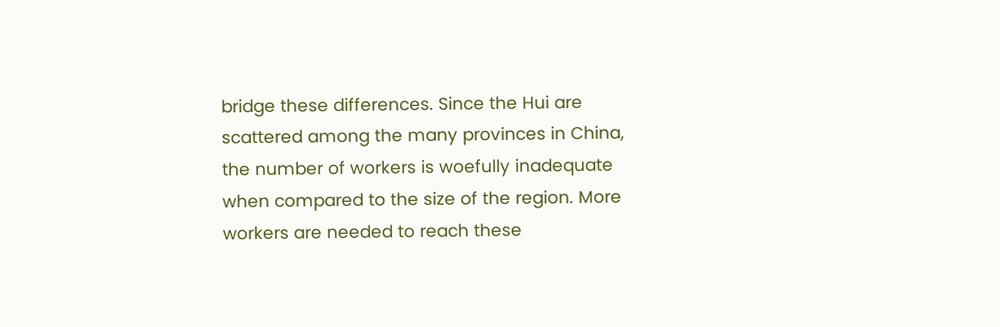bridge these differences. Since the Hui are scattered among the many provinces in China, the number of workers is woefully inadequate when compared to the size of the region. More workers are needed to reach these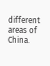different areas of China.